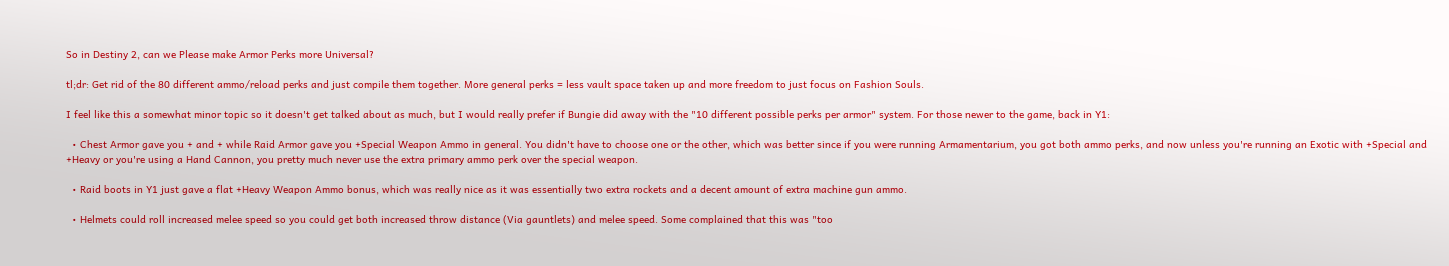So in Destiny 2, can we Please make Armor Perks more Universal?

tl;dr: Get rid of the 80 different ammo/reload perks and just compile them together. More general perks = less vault space taken up and more freedom to just focus on Fashion Souls.

I feel like this a somewhat minor topic so it doesn't get talked about as much, but I would really prefer if Bungie did away with the "10 different possible perks per armor" system. For those newer to the game, back in Y1:

  • Chest Armor gave you + and + while Raid Armor gave you +Special Weapon Ammo in general. You didn't have to choose one or the other, which was better since if you were running Armamentarium, you got both ammo perks, and now unless you're running an Exotic with +Special and +Heavy or you're using a Hand Cannon, you pretty much never use the extra primary ammo perk over the special weapon.

  • Raid boots in Y1 just gave a flat +Heavy Weapon Ammo bonus, which was really nice as it was essentially two extra rockets and a decent amount of extra machine gun ammo.

  • Helmets could roll increased melee speed so you could get both increased throw distance (Via gauntlets) and melee speed. Some complained that this was "too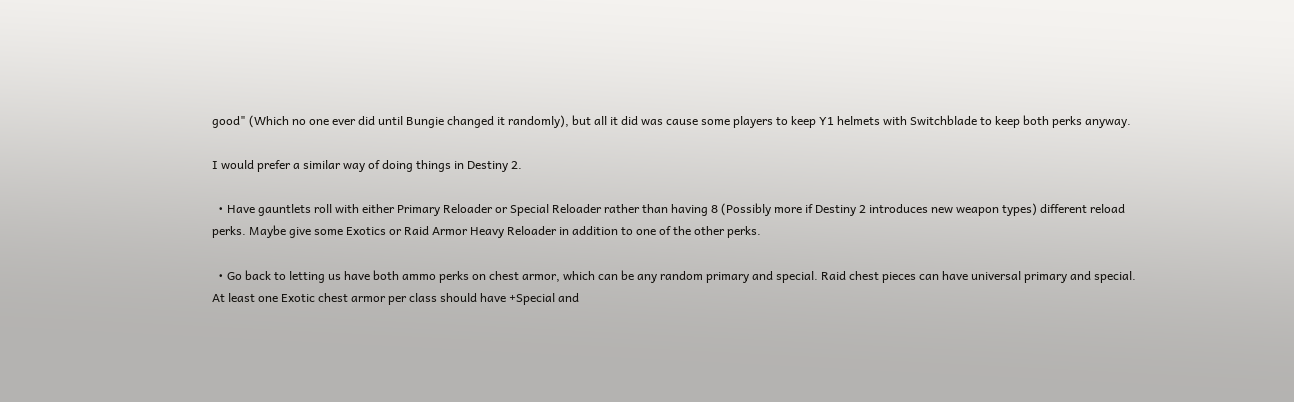good" (Which no one ever did until Bungie changed it randomly), but all it did was cause some players to keep Y1 helmets with Switchblade to keep both perks anyway.

I would prefer a similar way of doing things in Destiny 2.

  • Have gauntlets roll with either Primary Reloader or Special Reloader rather than having 8 (Possibly more if Destiny 2 introduces new weapon types) different reload perks. Maybe give some Exotics or Raid Armor Heavy Reloader in addition to one of the other perks.

  • Go back to letting us have both ammo perks on chest armor, which can be any random primary and special. Raid chest pieces can have universal primary and special. At least one Exotic chest armor per class should have +Special and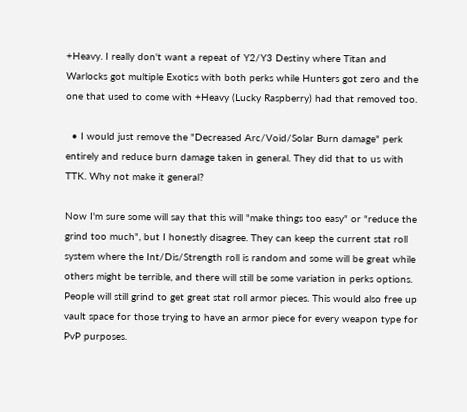+Heavy. I really don't want a repeat of Y2/Y3 Destiny where Titan and Warlocks got multiple Exotics with both perks while Hunters got zero and the one that used to come with +Heavy (Lucky Raspberry) had that removed too.

  • I would just remove the "Decreased Arc/Void/Solar Burn damage" perk entirely and reduce burn damage taken in general. They did that to us with TTK. Why not make it general?

Now I'm sure some will say that this will "make things too easy" or "reduce the grind too much", but I honestly disagree. They can keep the current stat roll system where the Int/Dis/Strength roll is random and some will be great while others might be terrible, and there will still be some variation in perks options. People will still grind to get great stat roll armor pieces. This would also free up vault space for those trying to have an armor piece for every weapon type for PvP purposes.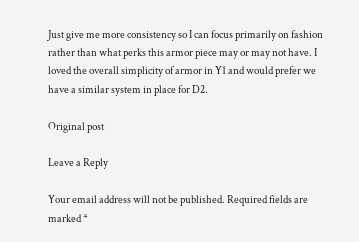Just give me more consistency so I can focus primarily on fashion rather than what perks this armor piece may or may not have. I loved the overall simplicity of armor in Y1 and would prefer we have a similar system in place for D2.

Original post

Leave a Reply

Your email address will not be published. Required fields are marked *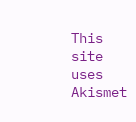This site uses Akismet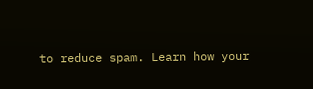to reduce spam. Learn how your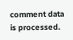comment data is processed.